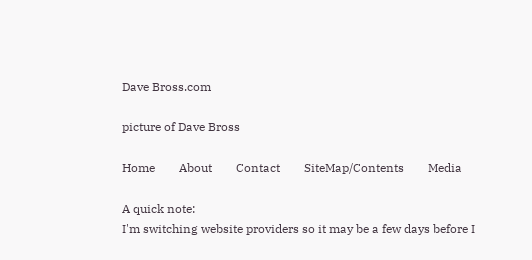Dave Bross.com

picture of Dave Bross

Home        About        Contact        SiteMap/Contents        Media

A quick note:
I'm switching website providers so it may be a few days before I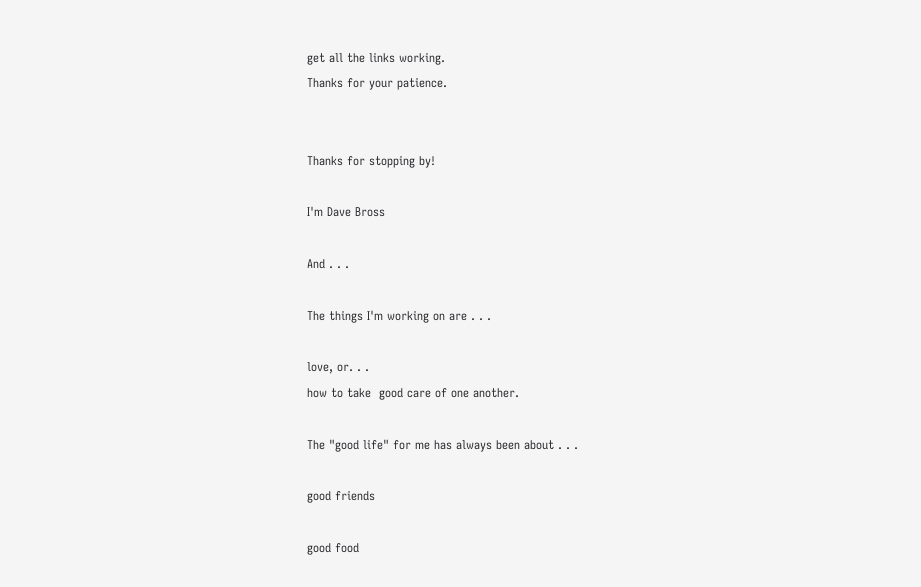get all the links working.
Thanks for your patience.


Thanks for stopping by!

I'm Dave Bross

And . . .

The things I'm working on are . . .

love, or. . .
how to take  good care of one another.

The "good life" for me has always been about . . .

good friends

good food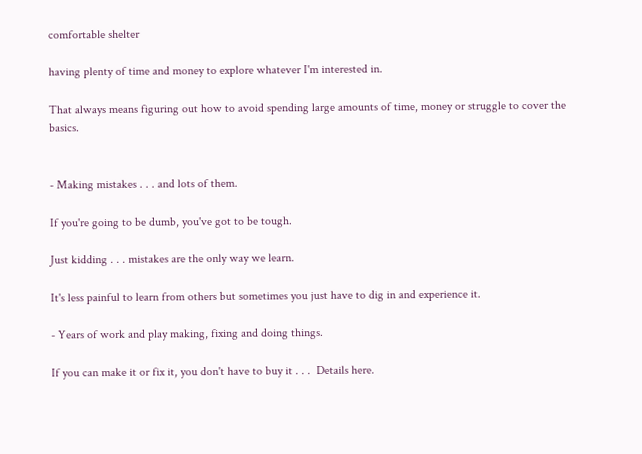comfortable shelter

having plenty of time and money to explore whatever I'm interested in.

That always means figuring out how to avoid spending large amounts of time, money or struggle to cover the basics.


- Making mistakes . . . and lots of them.

If you're going to be dumb, you've got to be tough.

Just kidding . . . mistakes are the only way we learn.

It's less painful to learn from others but sometimes you just have to dig in and experience it.

- Years of work and play making, fixing and doing things.

If you can make it or fix it, you don't have to buy it . . .  Details here.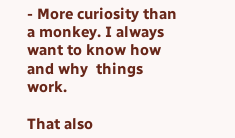- More curiosity than a monkey. I always want to know how and why  things work.

That also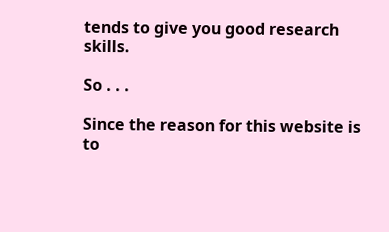tends to give you good research skills.

So . . .

Since the reason for this website is to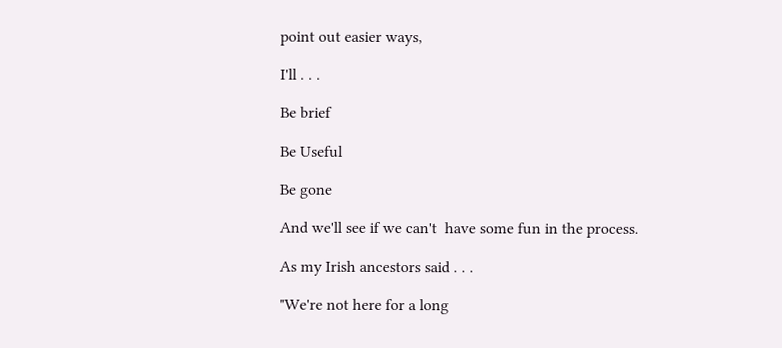point out easier ways,

I'll . . .

Be brief

Be Useful

Be gone

And we'll see if we can't  have some fun in the process.

As my Irish ancestors said . . .

"We're not here for a long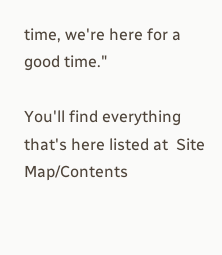time, we're here for a good time."

You'll find everything that's here listed at  Site Map/Contents